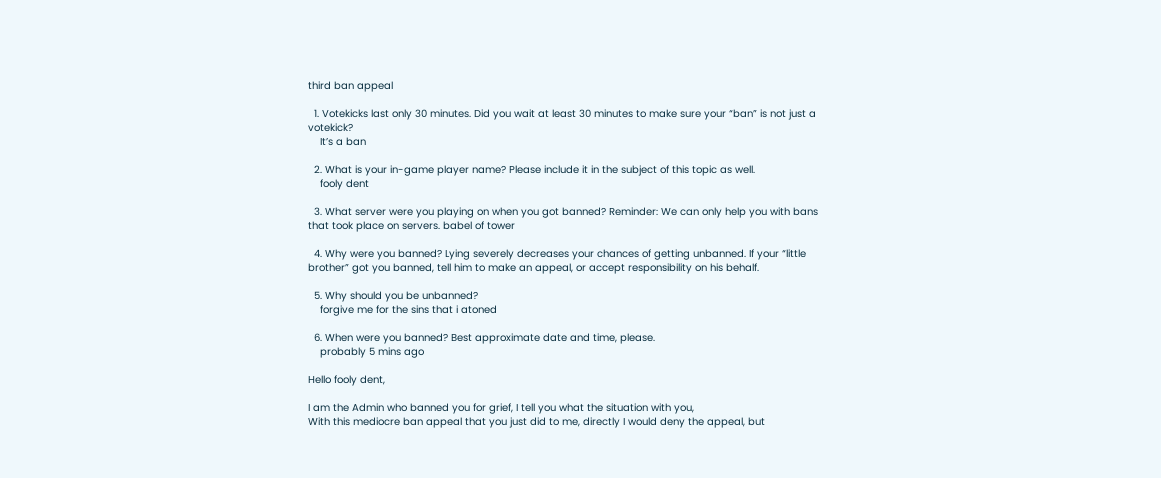third ban appeal

  1. Votekicks last only 30 minutes. Did you wait at least 30 minutes to make sure your “ban” is not just a votekick?
    It’s a ban

  2. What is your in-game player name? Please include it in the subject of this topic as well.
    fooly dent

  3. What server were you playing on when you got banned? Reminder: We can only help you with bans that took place on servers. babel of tower

  4. Why were you banned? Lying severely decreases your chances of getting unbanned. If your “little brother” got you banned, tell him to make an appeal, or accept responsibility on his behalf.

  5. Why should you be unbanned?
    forgive me for the sins that i atoned

  6. When were you banned? Best approximate date and time, please.
    probably 5 mins ago

Hello fooly dent,

I am the Admin who banned you for grief, I tell you what the situation with you,
With this mediocre ban appeal that you just did to me, directly I would deny the appeal, but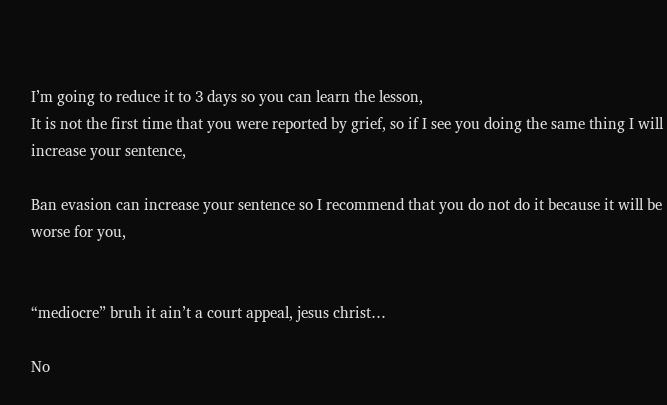I’m going to reduce it to 3 days so you can learn the lesson,
It is not the first time that you were reported by grief, so if I see you doing the same thing I will increase your sentence,

Ban evasion can increase your sentence so I recommend that you do not do it because it will be worse for you,


“mediocre” bruh it ain’t a court appeal, jesus christ…

No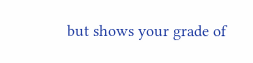but shows your grade of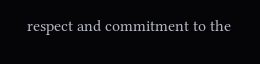respect and commitment to the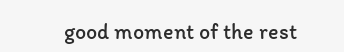good moment of the rest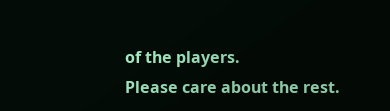of the players.
Please care about the rest.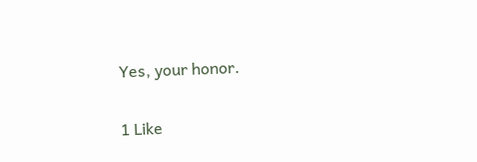Yes, your honor.

1 Like